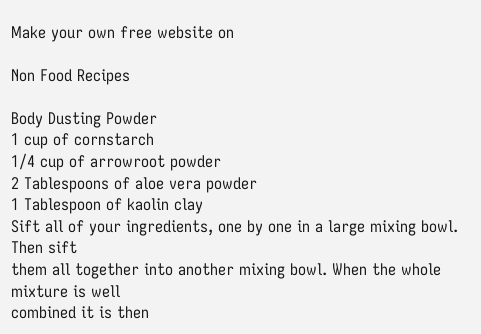Make your own free website on

Non Food Recipes

Body Dusting Powder
1 cup of cornstarch
1/4 cup of arrowroot powder
2 Tablespoons of aloe vera powder
1 Tablespoon of kaolin clay
Sift all of your ingredients, one by one in a large mixing bowl. Then sift
them all together into another mixing bowl. When the whole mixture is well
combined it is then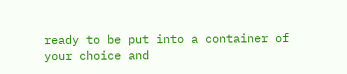ready to be put into a container of your choice and